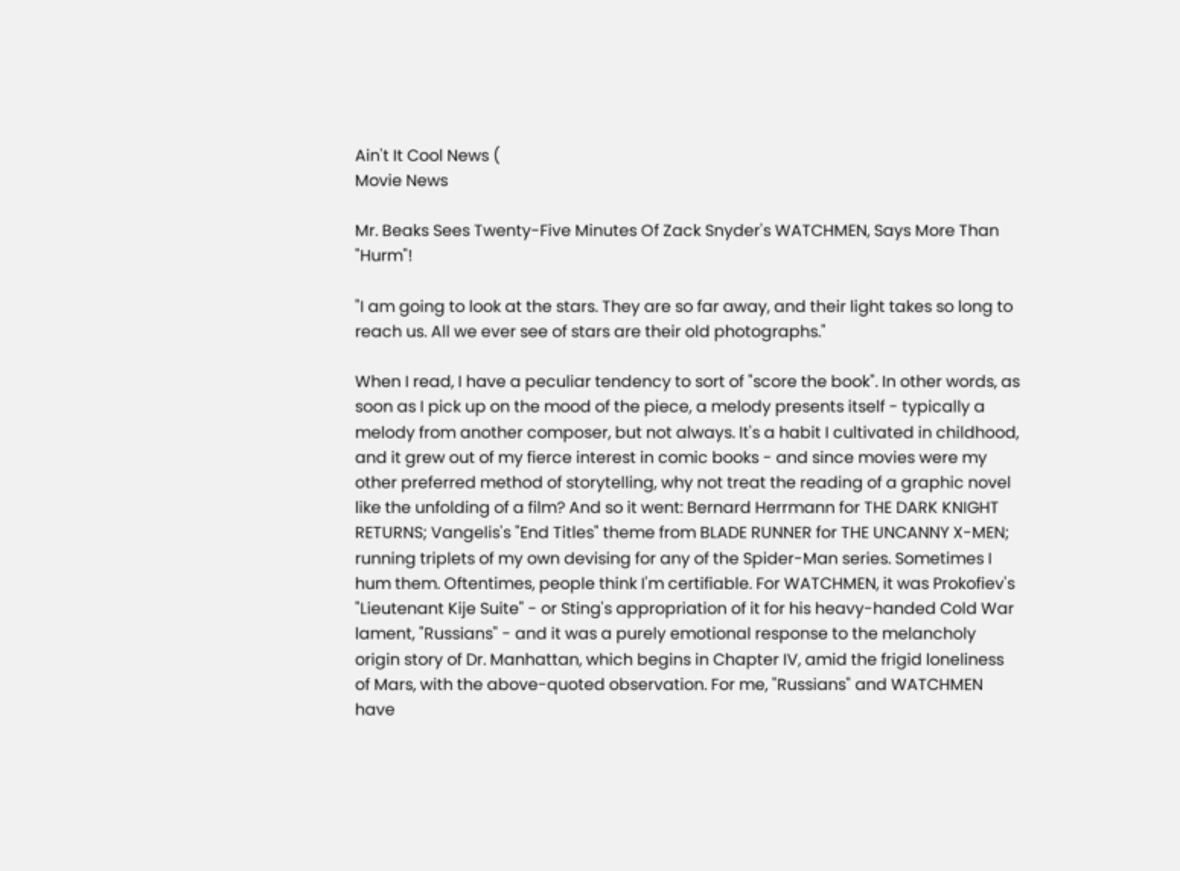Ain't It Cool News (
Movie News

Mr. Beaks Sees Twenty-Five Minutes Of Zack Snyder's WATCHMEN, Says More Than "Hurm"!

"I am going to look at the stars. They are so far away, and their light takes so long to reach us. All we ever see of stars are their old photographs."

When I read, I have a peculiar tendency to sort of "score the book". In other words, as soon as I pick up on the mood of the piece, a melody presents itself - typically a melody from another composer, but not always. It's a habit I cultivated in childhood, and it grew out of my fierce interest in comic books - and since movies were my other preferred method of storytelling, why not treat the reading of a graphic novel like the unfolding of a film? And so it went: Bernard Herrmann for THE DARK KNIGHT RETURNS; Vangelis's "End Titles" theme from BLADE RUNNER for THE UNCANNY X-MEN; running triplets of my own devising for any of the Spider-Man series. Sometimes I hum them. Oftentimes, people think I'm certifiable. For WATCHMEN, it was Prokofiev's "Lieutenant Kije Suite" - or Sting's appropriation of it for his heavy-handed Cold War lament, "Russians" - and it was a purely emotional response to the melancholy origin story of Dr. Manhattan, which begins in Chapter IV, amid the frigid loneliness of Mars, with the above-quoted observation. For me, "Russians" and WATCHMEN have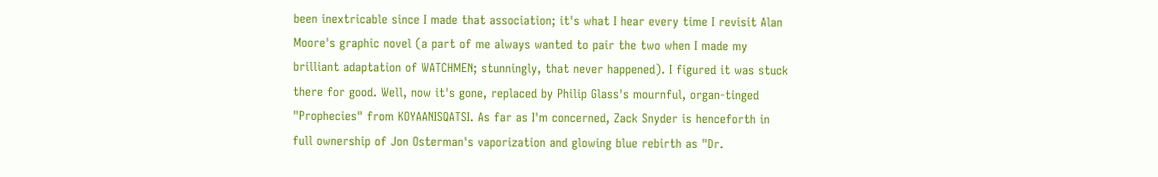been inextricable since I made that association; it's what I hear every time I revisit Alan Moore's graphic novel (a part of me always wanted to pair the two when I made my brilliant adaptation of WATCHMEN; stunningly, that never happened). I figured it was stuck there for good. Well, now it's gone, replaced by Philip Glass's mournful, organ-tinged "Prophecies" from KOYAANISQATSI. As far as I'm concerned, Zack Snyder is henceforth in full ownership of Jon Osterman's vaporization and glowing blue rebirth as "Dr.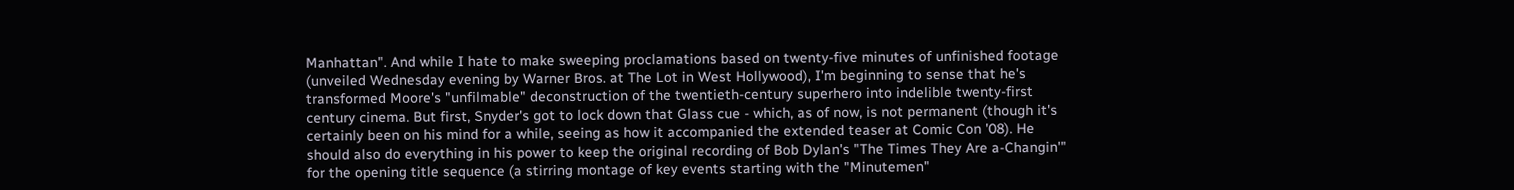Manhattan". And while I hate to make sweeping proclamations based on twenty-five minutes of unfinished footage (unveiled Wednesday evening by Warner Bros. at The Lot in West Hollywood), I'm beginning to sense that he's transformed Moore's "unfilmable" deconstruction of the twentieth-century superhero into indelible twenty-first century cinema. But first, Snyder's got to lock down that Glass cue - which, as of now, is not permanent (though it's certainly been on his mind for a while, seeing as how it accompanied the extended teaser at Comic Con '08). He should also do everything in his power to keep the original recording of Bob Dylan's "The Times They Are a-Changin'" for the opening title sequence (a stirring montage of key events starting with the "Minutemen"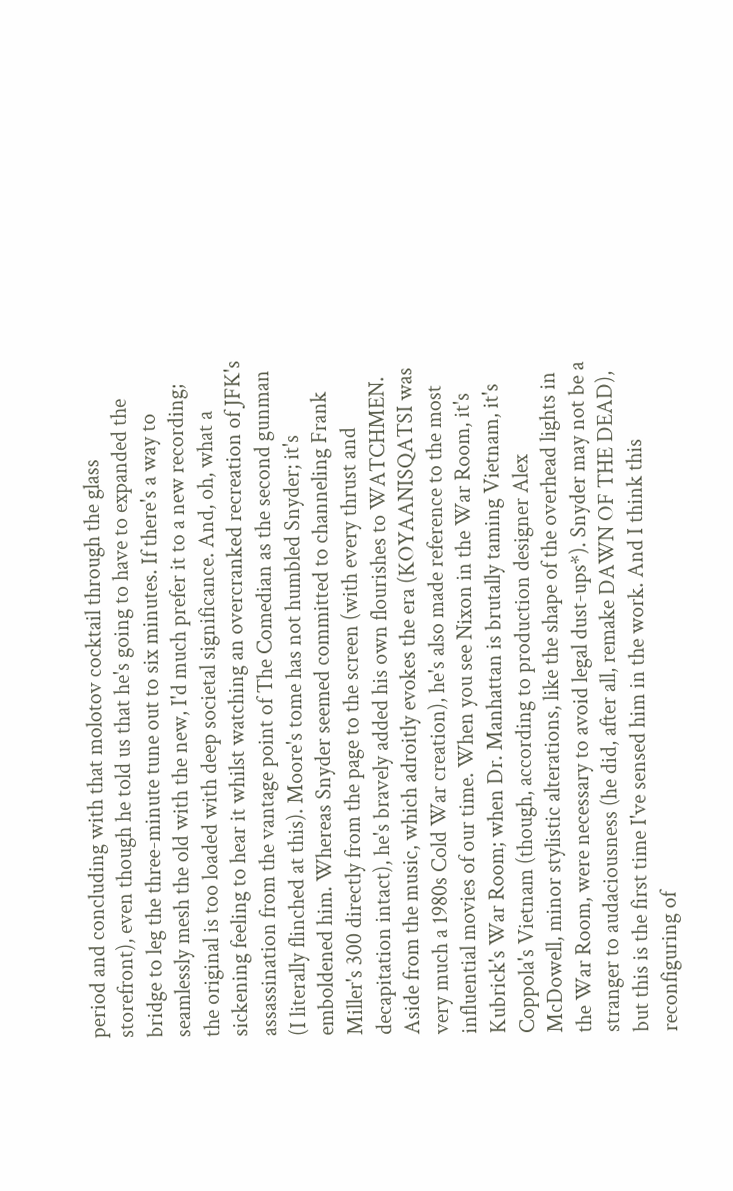period and concluding with that molotov cocktail through the glass storefront), even though he told us that he's going to have to expanded the bridge to leg the three-minute tune out to six minutes. If there's a way to seamlessly mesh the old with the new, I'd much prefer it to a new recording; the original is too loaded with deep societal significance. And, oh, what a sickening feeling to hear it whilst watching an overcranked recreation of JFK's assassination from the vantage point of The Comedian as the second gunman (I literally flinched at this). Moore's tome has not humbled Snyder; it's emboldened him. Whereas Snyder seemed committed to channeling Frank Miller's 300 directly from the page to the screen (with every thrust and decapitation intact), he's bravely added his own flourishes to WATCHMEN. Aside from the music, which adroitly evokes the era (KOYAANISQATSI was very much a 1980s Cold War creation), he's also made reference to the most influential movies of our time. When you see Nixon in the War Room, it's Kubrick's War Room; when Dr. Manhattan is brutally taming Vietnam, it's Coppola's Vietnam (though, according to production designer Alex McDowell, minor stylistic alterations, like the shape of the overhead lights in the War Room, were necessary to avoid legal dust-ups*). Snyder may not be a stranger to audaciousness (he did, after all, remake DAWN OF THE DEAD), but this is the first time I've sensed him in the work. And I think this reconfiguring of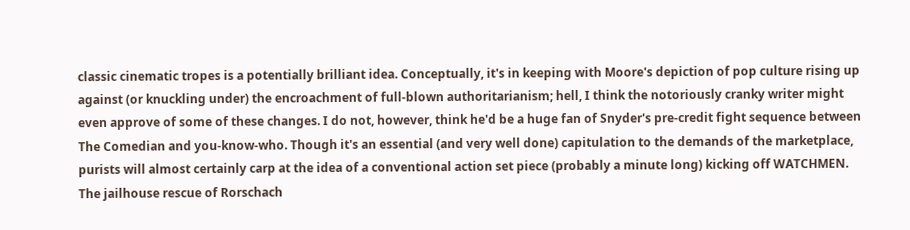classic cinematic tropes is a potentially brilliant idea. Conceptually, it's in keeping with Moore's depiction of pop culture rising up against (or knuckling under) the encroachment of full-blown authoritarianism; hell, I think the notoriously cranky writer might even approve of some of these changes. I do not, however, think he'd be a huge fan of Snyder's pre-credit fight sequence between The Comedian and you-know-who. Though it's an essential (and very well done) capitulation to the demands of the marketplace, purists will almost certainly carp at the idea of a conventional action set piece (probably a minute long) kicking off WATCHMEN. The jailhouse rescue of Rorschach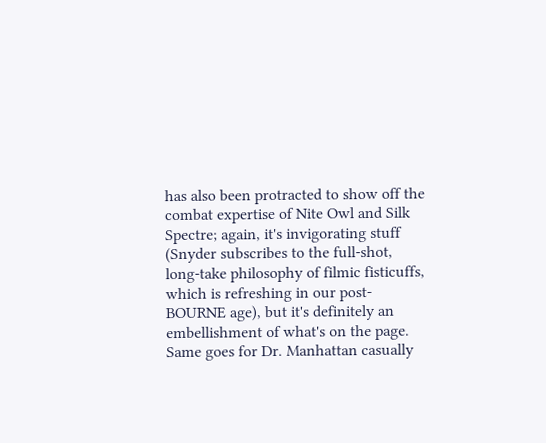has also been protracted to show off the combat expertise of Nite Owl and Silk Spectre; again, it's invigorating stuff (Snyder subscribes to the full-shot, long-take philosophy of filmic fisticuffs, which is refreshing in our post-BOURNE age), but it's definitely an embellishment of what's on the page. Same goes for Dr. Manhattan casually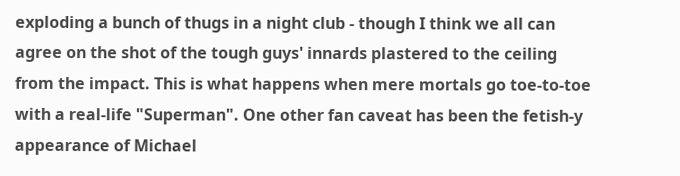exploding a bunch of thugs in a night club - though I think we all can agree on the shot of the tough guys' innards plastered to the ceiling from the impact. This is what happens when mere mortals go toe-to-toe with a real-life "Superman". One other fan caveat has been the fetish-y appearance of Michael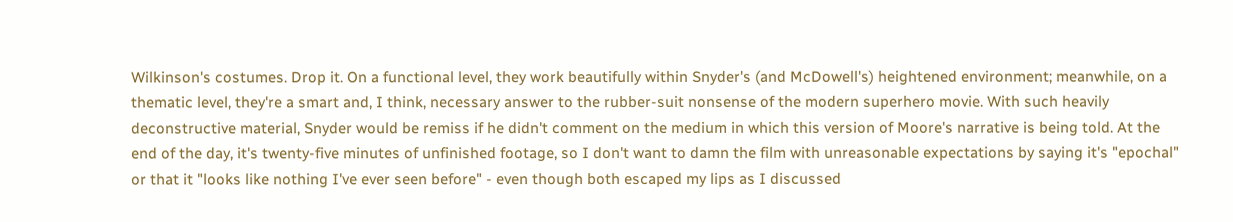Wilkinson's costumes. Drop it. On a functional level, they work beautifully within Snyder's (and McDowell's) heightened environment; meanwhile, on a thematic level, they're a smart and, I think, necessary answer to the rubber-suit nonsense of the modern superhero movie. With such heavily deconstructive material, Snyder would be remiss if he didn't comment on the medium in which this version of Moore's narrative is being told. At the end of the day, it's twenty-five minutes of unfinished footage, so I don't want to damn the film with unreasonable expectations by saying it's "epochal" or that it "looks like nothing I've ever seen before" - even though both escaped my lips as I discussed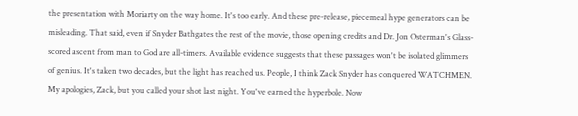the presentation with Moriarty on the way home. It's too early. And these pre-release, piecemeal hype generators can be misleading. That said, even if Snyder Bathgates the rest of the movie, those opening credits and Dr. Jon Osterman's Glass-scored ascent from man to God are all-timers. Available evidence suggests that these passages won't be isolated glimmers of genius. It's taken two decades, but the light has reached us. People, I think Zack Snyder has conquered WATCHMEN. My apologies, Zack, but you called your shot last night. You've earned the hyperbole. Now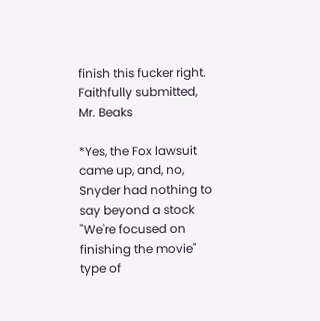finish this fucker right. Faithfully submitted, Mr. Beaks

*Yes, the Fox lawsuit came up, and, no, Snyder had nothing to say beyond a stock "We're focused on finishing the movie" type of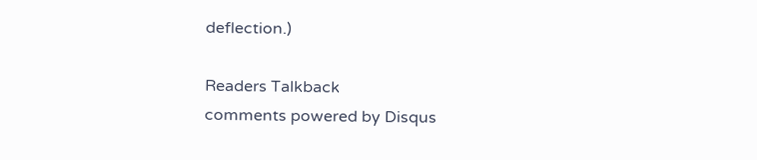deflection.)

Readers Talkback
comments powered by Disqus